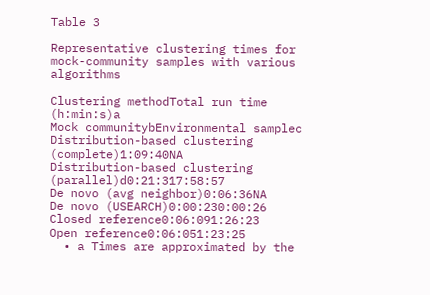Table 3

Representative clustering times for mock-community samples with various algorithms

Clustering methodTotal run time (h:min:s)a
Mock communitybEnvironmental samplec
Distribution-based clustering (complete)1:09:40NA
Distribution-based clustering (parallel)d0:21:317:58:57
De novo (avg neighbor)0:06:36NA
De novo (USEARCH)0:00:230:00:26
Closed reference0:06:091:26:23
Open reference0:06:051:23:25
  • a Times are approximated by the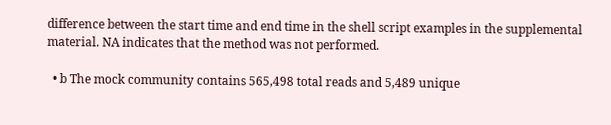difference between the start time and end time in the shell script examples in the supplemental material. NA indicates that the method was not performed.

  • b The mock community contains 565,498 total reads and 5,489 unique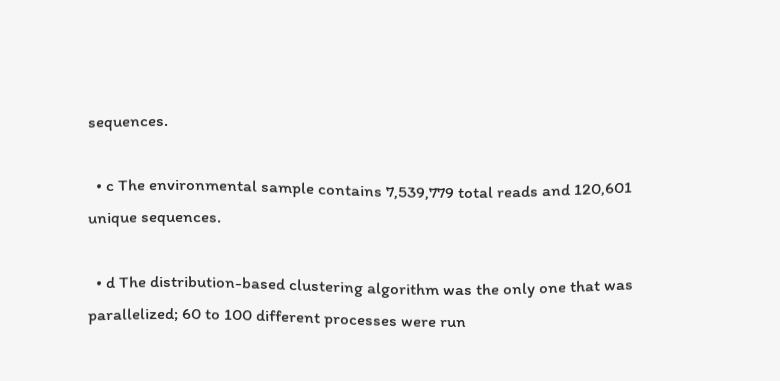sequences.

  • c The environmental sample contains 7,539,779 total reads and 120,601 unique sequences.

  • d The distribution-based clustering algorithm was the only one that was parallelized; 60 to 100 different processes were run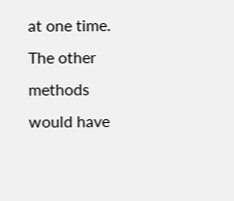at one time. The other methods would have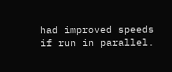had improved speeds if run in parallel.